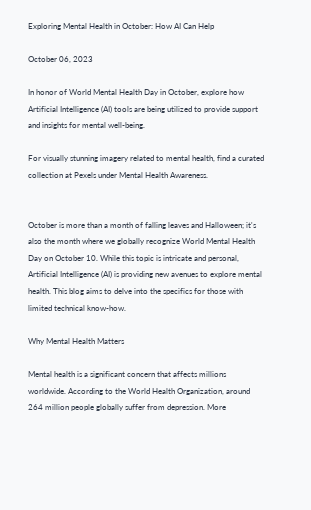Exploring Mental Health in October: How AI Can Help

October 06, 2023

In honor of World Mental Health Day in October, explore how Artificial Intelligence (AI) tools are being utilized to provide support and insights for mental well-being.

For visually stunning imagery related to mental health, find a curated collection at Pexels under Mental Health Awareness.


October is more than a month of falling leaves and Halloween; it's also the month where we globally recognize World Mental Health Day on October 10. While this topic is intricate and personal, Artificial Intelligence (AI) is providing new avenues to explore mental health. This blog aims to delve into the specifics for those with limited technical know-how.

Why Mental Health Matters

Mental health is a significant concern that affects millions worldwide. According to the World Health Organization, around 264 million people globally suffer from depression. More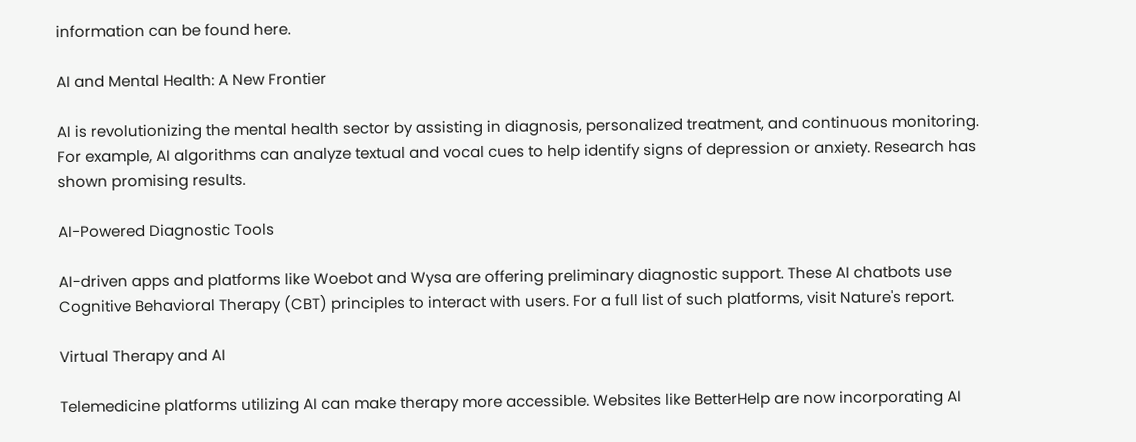information can be found here.

AI and Mental Health: A New Frontier

AI is revolutionizing the mental health sector by assisting in diagnosis, personalized treatment, and continuous monitoring. For example, AI algorithms can analyze textual and vocal cues to help identify signs of depression or anxiety. Research has shown promising results.

AI-Powered Diagnostic Tools

AI-driven apps and platforms like Woebot and Wysa are offering preliminary diagnostic support. These AI chatbots use Cognitive Behavioral Therapy (CBT) principles to interact with users. For a full list of such platforms, visit Nature's report.

Virtual Therapy and AI

Telemedicine platforms utilizing AI can make therapy more accessible. Websites like BetterHelp are now incorporating AI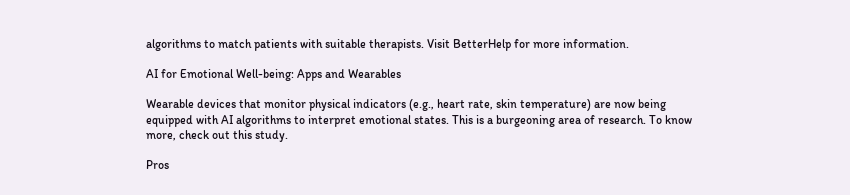algorithms to match patients with suitable therapists. Visit BetterHelp for more information.

AI for Emotional Well-being: Apps and Wearables

Wearable devices that monitor physical indicators (e.g., heart rate, skin temperature) are now being equipped with AI algorithms to interpret emotional states. This is a burgeoning area of research. To know more, check out this study.

Pros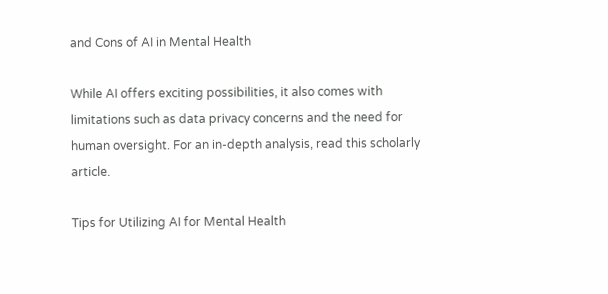and Cons of AI in Mental Health

While AI offers exciting possibilities, it also comes with limitations such as data privacy concerns and the need for human oversight. For an in-depth analysis, read this scholarly article.

Tips for Utilizing AI for Mental Health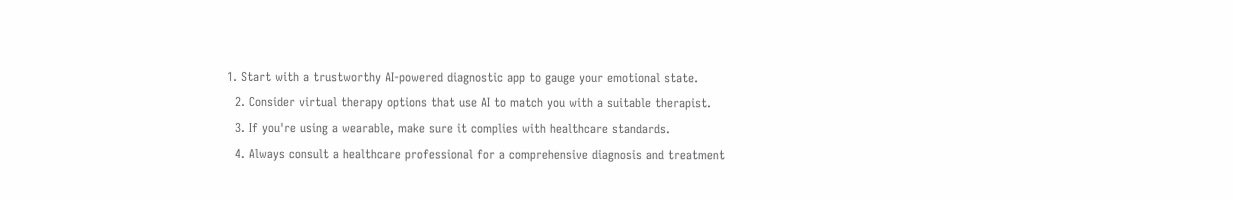1. Start with a trustworthy AI-powered diagnostic app to gauge your emotional state.
  2. Consider virtual therapy options that use AI to match you with a suitable therapist.
  3. If you're using a wearable, make sure it complies with healthcare standards.
  4. Always consult a healthcare professional for a comprehensive diagnosis and treatment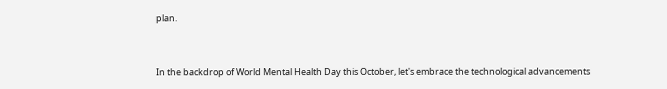plan.


In the backdrop of World Mental Health Day this October, let's embrace the technological advancements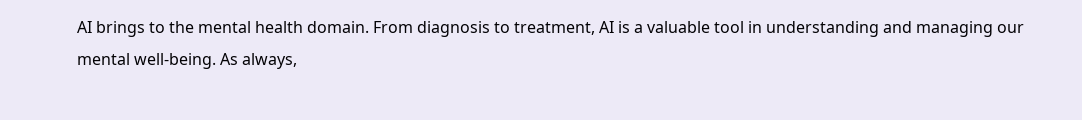AI brings to the mental health domain. From diagnosis to treatment, AI is a valuable tool in understanding and managing our mental well-being. As always,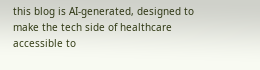this blog is AI-generated, designed to make the tech side of healthcare accessible to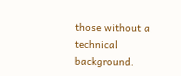those without a technical background.